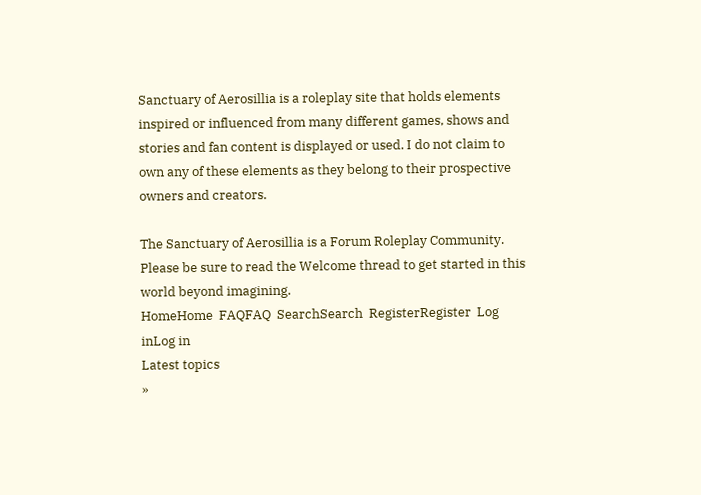Sanctuary of Aerosillia is a roleplay site that holds elements inspired or influenced from many different games, shows and stories and fan content is displayed or used. I do not claim to own any of these elements as they belong to their prospective owners and creators.

The Sanctuary of Aerosillia is a Forum Roleplay Community. Please be sure to read the Welcome thread to get started in this world beyond imagining.
HomeHome  FAQFAQ  SearchSearch  RegisterRegister  Log inLog in
Latest topics
»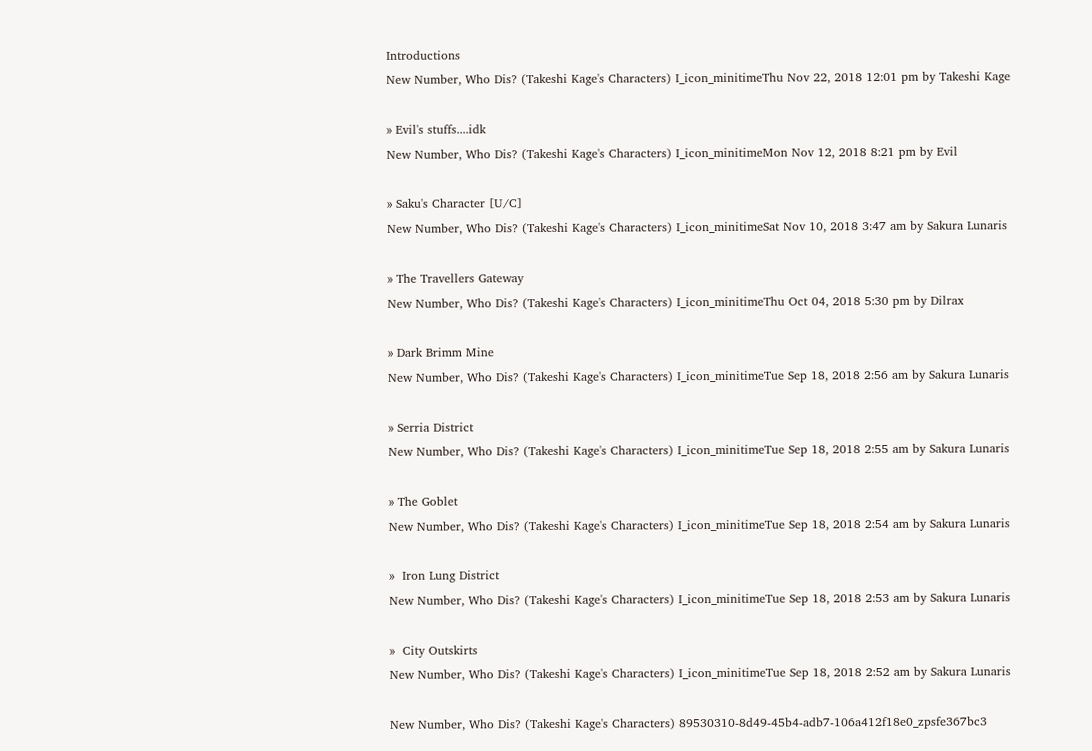Introductions
New Number, Who Dis? (Takeshi Kage's Characters) I_icon_minitimeThu Nov 22, 2018 12:01 pm by Takeshi Kage

» Evil's stuffs....idk
New Number, Who Dis? (Takeshi Kage's Characters) I_icon_minitimeMon Nov 12, 2018 8:21 pm by Evil

» Saku's Character [U/C]
New Number, Who Dis? (Takeshi Kage's Characters) I_icon_minitimeSat Nov 10, 2018 3:47 am by Sakura Lunaris

» The Travellers Gateway
New Number, Who Dis? (Takeshi Kage's Characters) I_icon_minitimeThu Oct 04, 2018 5:30 pm by Dilrax

» Dark Brimm Mine
New Number, Who Dis? (Takeshi Kage's Characters) I_icon_minitimeTue Sep 18, 2018 2:56 am by Sakura Lunaris

» Serria District
New Number, Who Dis? (Takeshi Kage's Characters) I_icon_minitimeTue Sep 18, 2018 2:55 am by Sakura Lunaris

» The Goblet
New Number, Who Dis? (Takeshi Kage's Characters) I_icon_minitimeTue Sep 18, 2018 2:54 am by Sakura Lunaris

»  Iron Lung District
New Number, Who Dis? (Takeshi Kage's Characters) I_icon_minitimeTue Sep 18, 2018 2:53 am by Sakura Lunaris

»  City Outskirts
New Number, Who Dis? (Takeshi Kage's Characters) I_icon_minitimeTue Sep 18, 2018 2:52 am by Sakura Lunaris

New Number, Who Dis? (Takeshi Kage's Characters) 89530310-8d49-45b4-adb7-106a412f18e0_zpsfe367bc3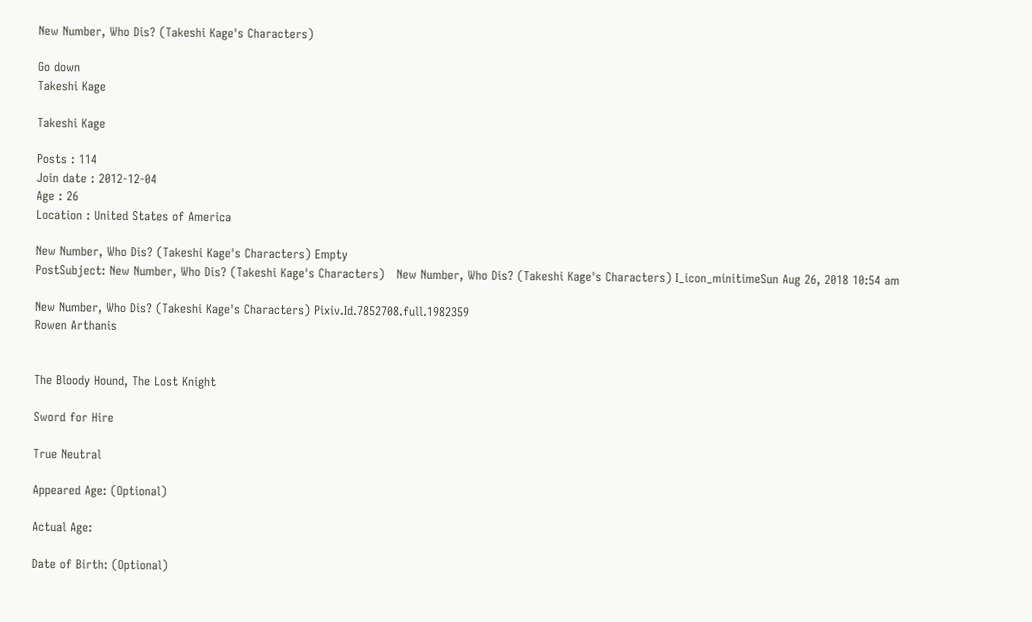New Number, Who Dis? (Takeshi Kage's Characters)

Go down
Takeshi Kage

Takeshi Kage

Posts : 114
Join date : 2012-12-04
Age : 26
Location : United States of America

New Number, Who Dis? (Takeshi Kage's Characters) Empty
PostSubject: New Number, Who Dis? (Takeshi Kage's Characters)   New Number, Who Dis? (Takeshi Kage's Characters) I_icon_minitimeSun Aug 26, 2018 10:54 am

New Number, Who Dis? (Takeshi Kage's Characters) Pixiv.Id.7852708.full.1982359
Rowen Arthanis


The Bloody Hound, The Lost Knight

Sword for Hire

True Neutral

Appeared Age: (Optional)

Actual Age:

Date of Birth: (Optional)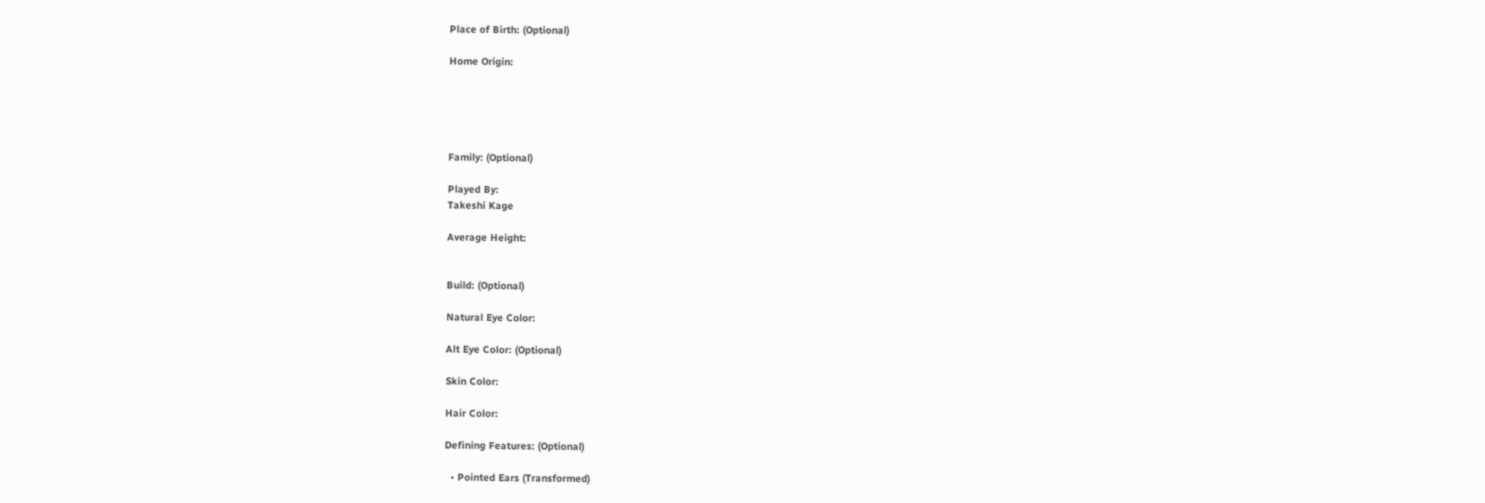Place of Birth: (Optional)

Home Origin:





Family: (Optional)

Played By:
Takeshi Kage

Average Height:


Build: (Optional)

Natural Eye Color:

Alt Eye Color: (Optional)

Skin Color:

Hair Color:

Defining Features: (Optional)

  • Pointed Ears (Transformed)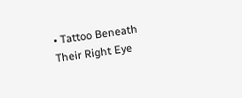• Tattoo Beneath Their Right Eye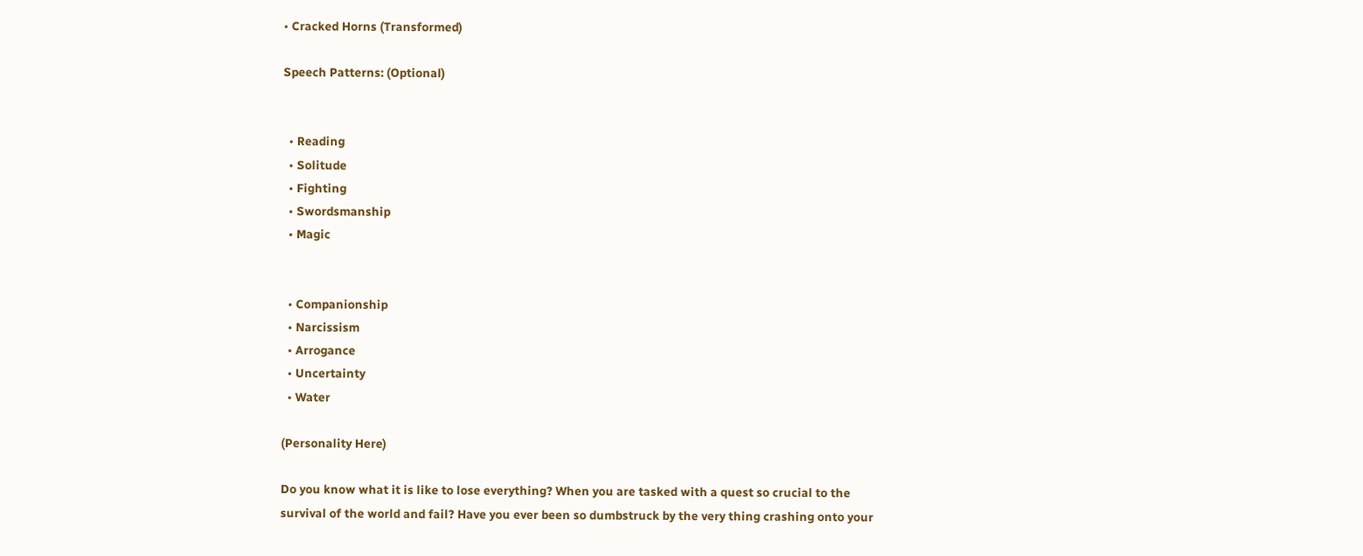• Cracked Horns (Transformed)

Speech Patterns: (Optional)


  • Reading
  • Solitude
  • Fighting
  • Swordsmanship
  • Magic


  • Companionship
  • Narcissism
  • Arrogance
  • Uncertainty
  • Water

(Personality Here)

Do you know what it is like to lose everything? When you are tasked with a quest so crucial to the survival of the world and fail? Have you ever been so dumbstruck by the very thing crashing onto your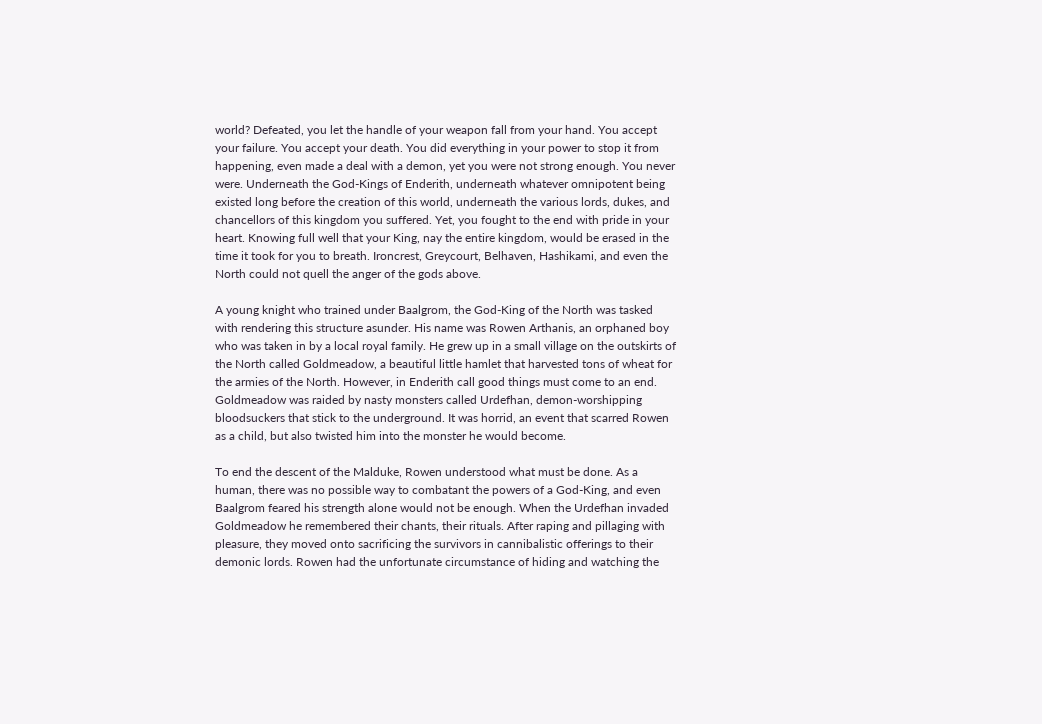world? Defeated, you let the handle of your weapon fall from your hand. You accept your failure. You accept your death. You did everything in your power to stop it from happening, even made a deal with a demon, yet you were not strong enough. You never were. Underneath the God-Kings of Enderith, underneath whatever omnipotent being existed long before the creation of this world, underneath the various lords, dukes, and chancellors of this kingdom you suffered. Yet, you fought to the end with pride in your heart. Knowing full well that your King, nay the entire kingdom, would be erased in the time it took for you to breath. Ironcrest, Greycourt, Belhaven, Hashikami, and even the North could not quell the anger of the gods above.

A young knight who trained under Baalgrom, the God-King of the North was tasked with rendering this structure asunder. His name was Rowen Arthanis, an orphaned boy who was taken in by a local royal family. He grew up in a small village on the outskirts of the North called Goldmeadow, a beautiful little hamlet that harvested tons of wheat for the armies of the North. However, in Enderith call good things must come to an end. Goldmeadow was raided by nasty monsters called Urdefhan, demon-worshipping bloodsuckers that stick to the underground. It was horrid, an event that scarred Rowen as a child, but also twisted him into the monster he would become.

To end the descent of the Malduke, Rowen understood what must be done. As a human, there was no possible way to combatant the powers of a God-King, and even Baalgrom feared his strength alone would not be enough. When the Urdefhan invaded Goldmeadow he remembered their chants, their rituals. After raping and pillaging with pleasure, they moved onto sacrificing the survivors in cannibalistic offerings to their demonic lords. Rowen had the unfortunate circumstance of hiding and watching the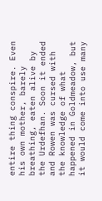entire thing conspire. Even his own mother, barely breathing, eaten alive by the Urdefhan. Soon it ended and Rowen was cursed with the knowledge of what happened in Goldmeadow, but it would come into use many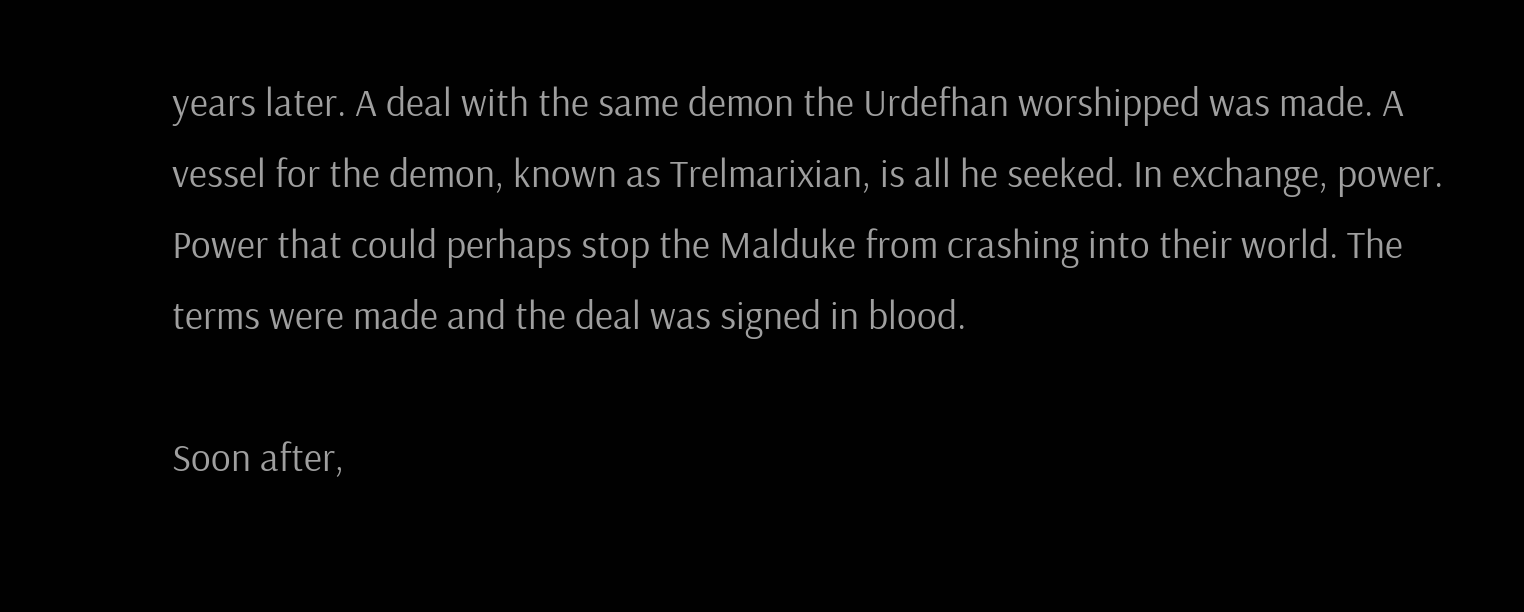years later. A deal with the same demon the Urdefhan worshipped was made. A vessel for the demon, known as Trelmarixian, is all he seeked. In exchange, power. Power that could perhaps stop the Malduke from crashing into their world. The terms were made and the deal was signed in blood.

Soon after,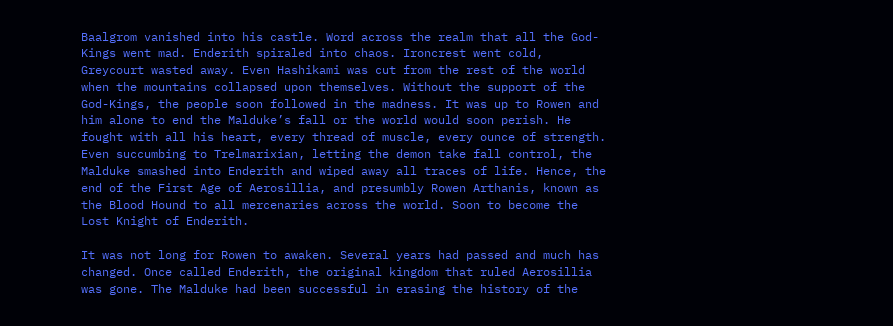Baalgrom vanished into his castle. Word across the realm that all the God-Kings went mad. Enderith spiraled into chaos. Ironcrest went cold, Greycourt wasted away. Even Hashikami was cut from the rest of the world when the mountains collapsed upon themselves. Without the support of the God-Kings, the people soon followed in the madness. It was up to Rowen and him alone to end the Malduke’s fall or the world would soon perish. He fought with all his heart, every thread of muscle, every ounce of strength. Even succumbing to Trelmarixian, letting the demon take fall control, the Malduke smashed into Enderith and wiped away all traces of life. Hence, the end of the First Age of Aerosillia, and presumbly Rowen Arthanis, known as the Blood Hound to all mercenaries across the world. Soon to become the Lost Knight of Enderith.

It was not long for Rowen to awaken. Several years had passed and much has changed. Once called Enderith, the original kingdom that ruled Aerosillia was gone. The Malduke had been successful in erasing the history of the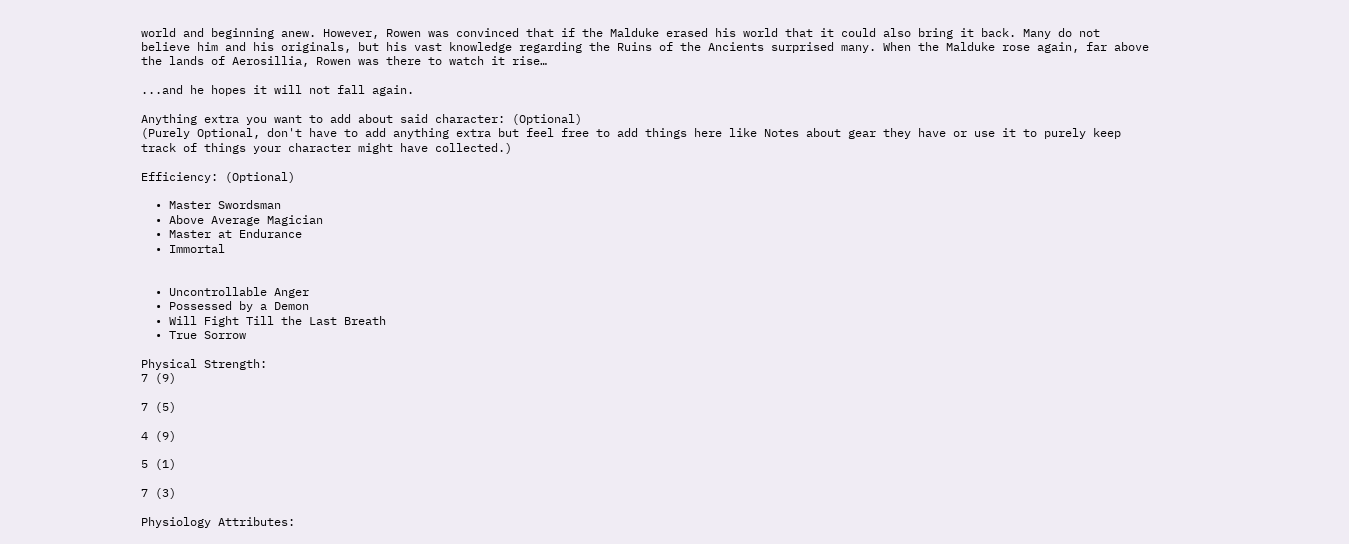world and beginning anew. However, Rowen was convinced that if the Malduke erased his world that it could also bring it back. Many do not believe him and his originals, but his vast knowledge regarding the Ruins of the Ancients surprised many. When the Malduke rose again, far above the lands of Aerosillia, Rowen was there to watch it rise…

...and he hopes it will not fall again.

Anything extra you want to add about said character: (Optional)
(Purely Optional, don't have to add anything extra but feel free to add things here like Notes about gear they have or use it to purely keep track of things your character might have collected.)

Efficiency: (Optional)

  • Master Swordsman
  • Above Average Magician
  • Master at Endurance
  • Immortal


  • Uncontrollable Anger
  • Possessed by a Demon
  • Will Fight Till the Last Breath
  • True Sorrow

Physical Strength:
7 (9)

7 (5)

4 (9)

5 (1)

7 (3)

Physiology Attributes: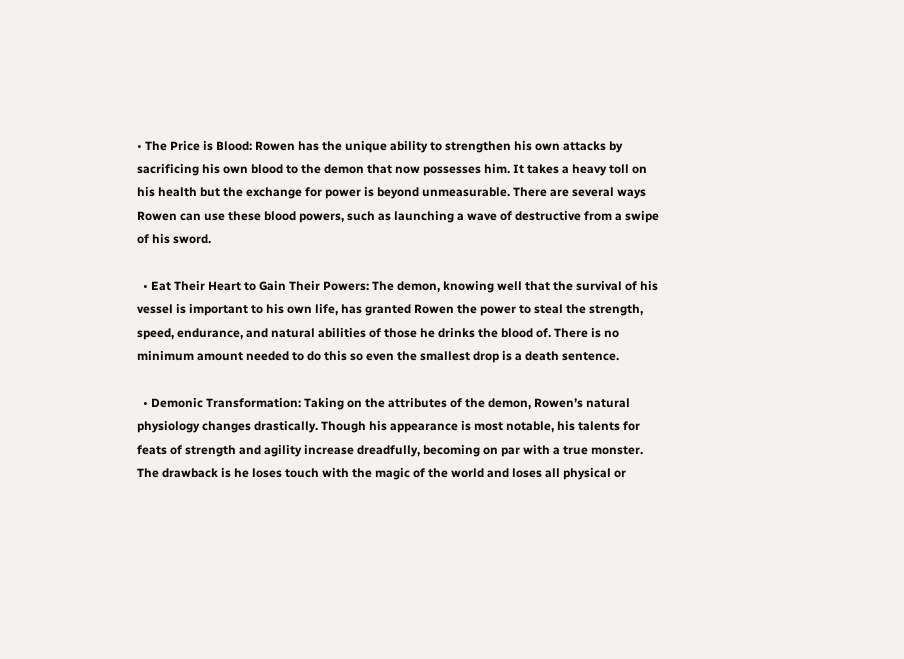• The Price is Blood: Rowen has the unique ability to strengthen his own attacks by sacrificing his own blood to the demon that now possesses him. It takes a heavy toll on his health but the exchange for power is beyond unmeasurable. There are several ways Rowen can use these blood powers, such as launching a wave of destructive from a swipe of his sword.

  • Eat Their Heart to Gain Their Powers: The demon, knowing well that the survival of his vessel is important to his own life, has granted Rowen the power to steal the strength, speed, endurance, and natural abilities of those he drinks the blood of. There is no minimum amount needed to do this so even the smallest drop is a death sentence.

  • Demonic Transformation: Taking on the attributes of the demon, Rowen’s natural physiology changes drastically. Though his appearance is most notable, his talents for feats of strength and agility increase dreadfully, becoming on par with a true monster. The drawback is he loses touch with the magic of the world and loses all physical or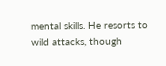mental skills. He resorts to wild attacks, though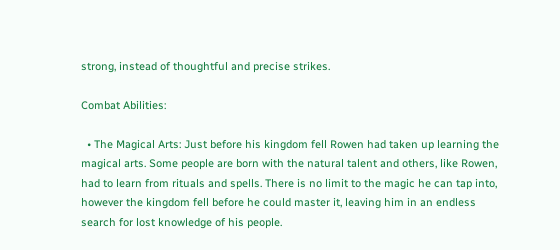strong, instead of thoughtful and precise strikes.

Combat Abilities:

  • The Magical Arts: Just before his kingdom fell Rowen had taken up learning the magical arts. Some people are born with the natural talent and others, like Rowen, had to learn from rituals and spells. There is no limit to the magic he can tap into, however the kingdom fell before he could master it, leaving him in an endless search for lost knowledge of his people.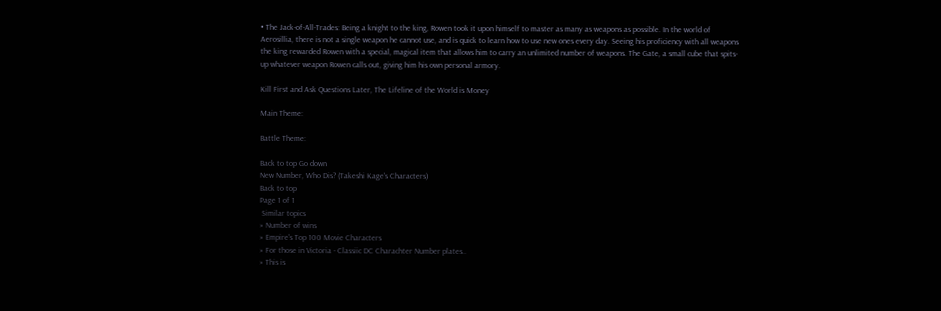• The Jack-of-All-Trades: Being a knight to the king, Rowen took it upon himself to master as many as weapons as possible. In the world of Aerosillia, there is not a single weapon he cannot use, and is quick to learn how to use new ones every day. Seeing his proficiency with all weapons the king rewarded Rowen with a special, magical item that allows him to carry an unlimited number of weapons. The Gate, a small cube that spits-up whatever weapon Rowen calls out, giving him his own personal armory.

Kill First and Ask Questions Later, The Lifeline of the World is Money

Main Theme:

Battle Theme:

Back to top Go down
New Number, Who Dis? (Takeshi Kage's Characters)
Back to top
Page 1 of 1
 Similar topics
» Number of wins
» Empire's Top 100 Movie Characters
» For those in Victoria - Classiic DC Charachter Number plates..
» This is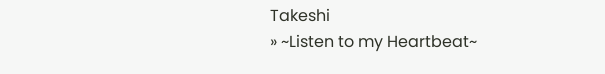Takeshi
» ~Listen to my Heartbeat~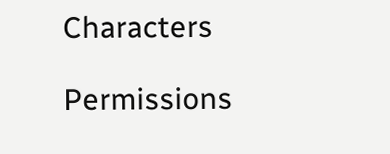Characters

Permissions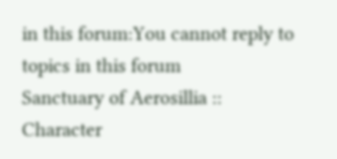in this forum:You cannot reply to topics in this forum
Sanctuary of Aerosillia :: Character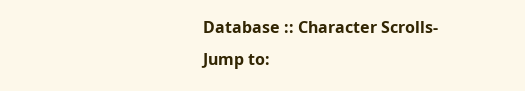Database :: Character Scrolls-
Jump to: